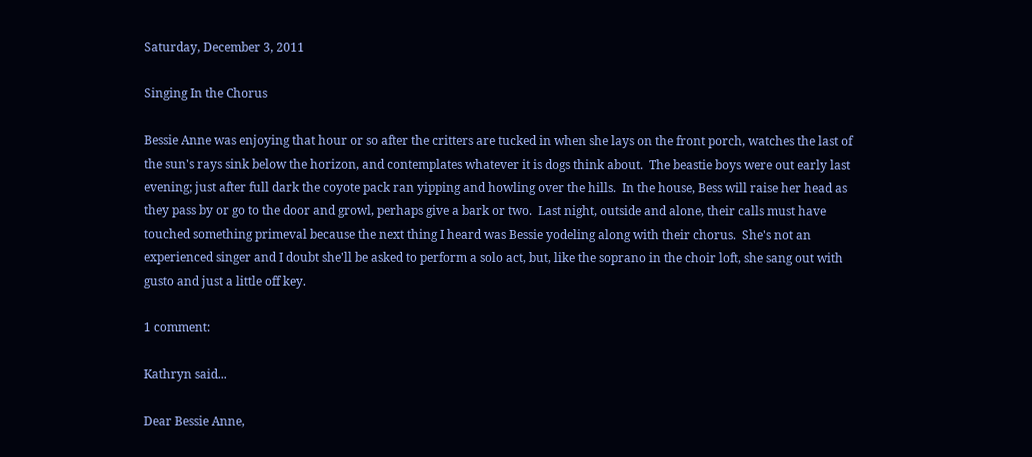Saturday, December 3, 2011

Singing In the Chorus

Bessie Anne was enjoying that hour or so after the critters are tucked in when she lays on the front porch, watches the last of the sun's rays sink below the horizon, and contemplates whatever it is dogs think about.  The beastie boys were out early last evening; just after full dark the coyote pack ran yipping and howling over the hills.  In the house, Bess will raise her head as they pass by or go to the door and growl, perhaps give a bark or two.  Last night, outside and alone, their calls must have touched something primeval because the next thing I heard was Bessie yodeling along with their chorus.  She's not an experienced singer and I doubt she'll be asked to perform a solo act, but, like the soprano in the choir loft, she sang out with gusto and just a little off key.

1 comment:

Kathryn said...

Dear Bessie Anne,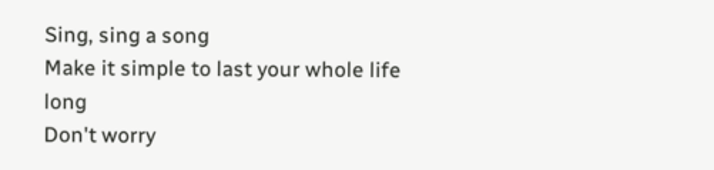Sing, sing a song
Make it simple to last your whole life long
Don't worry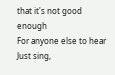that it's not good enough
For anyone else to hear
Just sing,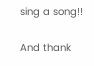sing a song!!

And thank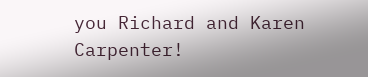you Richard and Karen Carpenter!